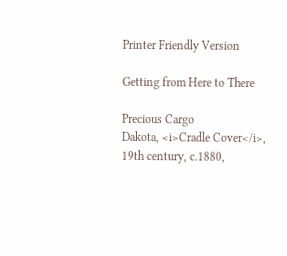Printer Friendly Version

Getting from Here to There

Precious Cargo
Dakota, <i>Cradle Cover</i>, 19th century, c.1880,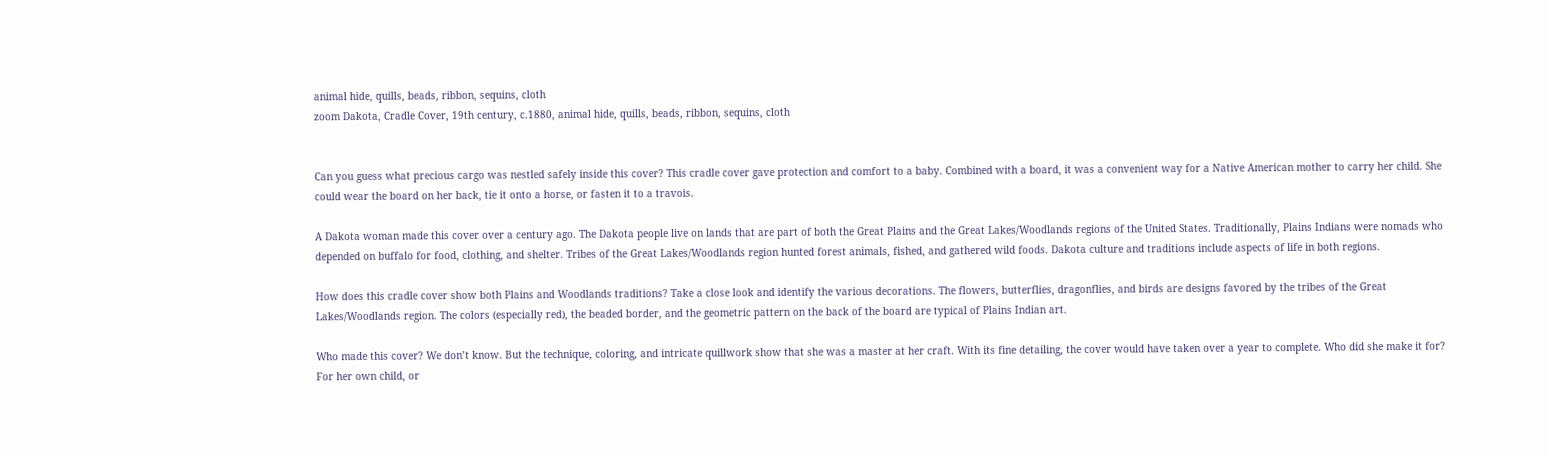animal hide, quills, beads, ribbon, sequins, cloth
zoom Dakota, Cradle Cover, 19th century, c.1880, animal hide, quills, beads, ribbon, sequins, cloth


Can you guess what precious cargo was nestled safely inside this cover? This cradle cover gave protection and comfort to a baby. Combined with a board, it was a convenient way for a Native American mother to carry her child. She could wear the board on her back, tie it onto a horse, or fasten it to a travois.

A Dakota woman made this cover over a century ago. The Dakota people live on lands that are part of both the Great Plains and the Great Lakes/Woodlands regions of the United States. Traditionally, Plains Indians were nomads who depended on buffalo for food, clothing, and shelter. Tribes of the Great Lakes/Woodlands region hunted forest animals, fished, and gathered wild foods. Dakota culture and traditions include aspects of life in both regions.

How does this cradle cover show both Plains and Woodlands traditions? Take a close look and identify the various decorations. The flowers, butterflies, dragonflies, and birds are designs favored by the tribes of the Great Lakes/Woodlands region. The colors (especially red), the beaded border, and the geometric pattern on the back of the board are typical of Plains Indian art.

Who made this cover? We don’t know. But the technique, coloring, and intricate quillwork show that she was a master at her craft. With its fine detailing, the cover would have taken over a year to complete. Who did she make it for? For her own child, or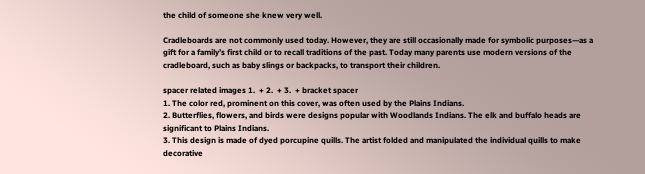the child of someone she knew very well.

Cradleboards are not commonly used today. However, they are still occasionally made for symbolic purposes—as a gift for a family’s first child or to recall traditions of the past. Today many parents use modern versions of the cradleboard, such as baby slings or backpacks, to transport their children.

spacer related images 1.  + 2.  + 3.  + bracket spacer
1. The color red, prominent on this cover, was often used by the Plains Indians.
2. Butterflies, flowers, and birds were designs popular with Woodlands Indians. The elk and buffalo heads are significant to Plains Indians.
3. This design is made of dyed porcupine quills. The artist folded and manipulated the individual quills to make decorative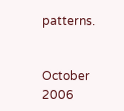patterns.


October 2006